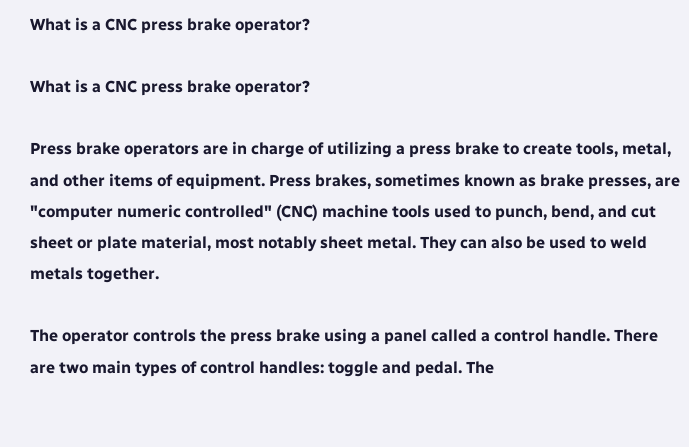What is a CNC press brake operator?

What is a CNC press brake operator?

Press brake operators are in charge of utilizing a press brake to create tools, metal, and other items of equipment. Press brakes, sometimes known as brake presses, are "computer numeric controlled" (CNC) machine tools used to punch, bend, and cut sheet or plate material, most notably sheet metal. They can also be used to weld metals together.

The operator controls the press brake using a panel called a control handle. There are two main types of control handles: toggle and pedal. The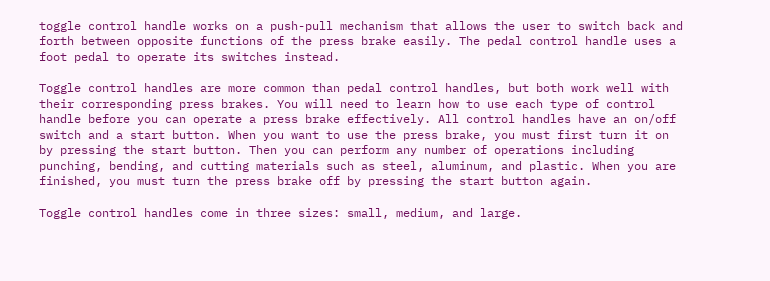toggle control handle works on a push-pull mechanism that allows the user to switch back and forth between opposite functions of the press brake easily. The pedal control handle uses a foot pedal to operate its switches instead.

Toggle control handles are more common than pedal control handles, but both work well with their corresponding press brakes. You will need to learn how to use each type of control handle before you can operate a press brake effectively. All control handles have an on/off switch and a start button. When you want to use the press brake, you must first turn it on by pressing the start button. Then you can perform any number of operations including punching, bending, and cutting materials such as steel, aluminum, and plastic. When you are finished, you must turn the press brake off by pressing the start button again.

Toggle control handles come in three sizes: small, medium, and large.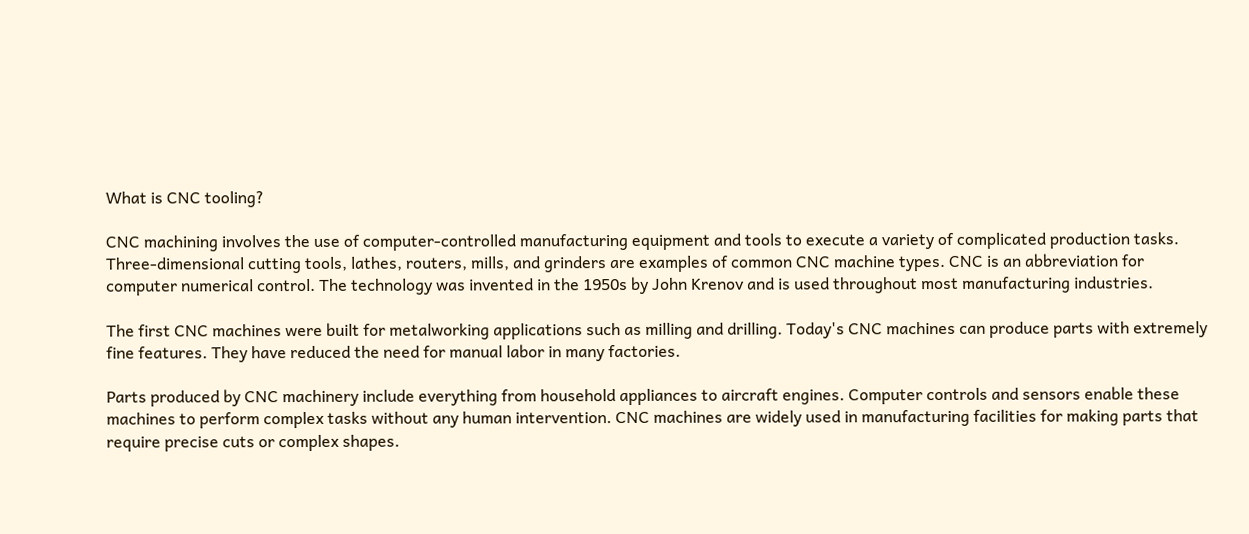What is CNC tooling?

CNC machining involves the use of computer-controlled manufacturing equipment and tools to execute a variety of complicated production tasks. Three-dimensional cutting tools, lathes, routers, mills, and grinders are examples of common CNC machine types. CNC is an abbreviation for computer numerical control. The technology was invented in the 1950s by John Krenov and is used throughout most manufacturing industries.

The first CNC machines were built for metalworking applications such as milling and drilling. Today's CNC machines can produce parts with extremely fine features. They have reduced the need for manual labor in many factories.

Parts produced by CNC machinery include everything from household appliances to aircraft engines. Computer controls and sensors enable these machines to perform complex tasks without any human intervention. CNC machines are widely used in manufacturing facilities for making parts that require precise cuts or complex shapes.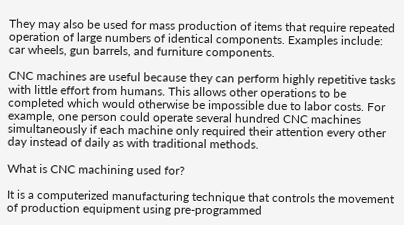They may also be used for mass production of items that require repeated operation of large numbers of identical components. Examples include: car wheels, gun barrels, and furniture components.

CNC machines are useful because they can perform highly repetitive tasks with little effort from humans. This allows other operations to be completed which would otherwise be impossible due to labor costs. For example, one person could operate several hundred CNC machines simultaneously if each machine only required their attention every other day instead of daily as with traditional methods.

What is CNC machining used for?

It is a computerized manufacturing technique that controls the movement of production equipment using pre-programmed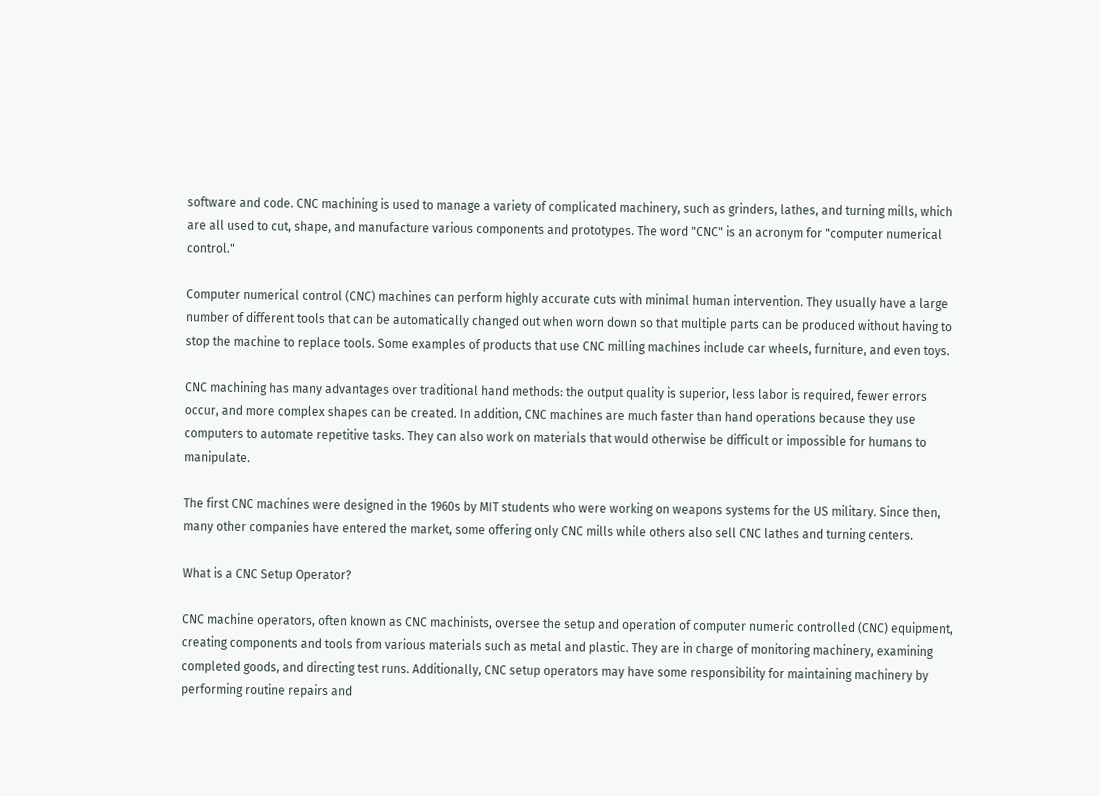software and code. CNC machining is used to manage a variety of complicated machinery, such as grinders, lathes, and turning mills, which are all used to cut, shape, and manufacture various components and prototypes. The word "CNC" is an acronym for "computer numerical control."

Computer numerical control (CNC) machines can perform highly accurate cuts with minimal human intervention. They usually have a large number of different tools that can be automatically changed out when worn down so that multiple parts can be produced without having to stop the machine to replace tools. Some examples of products that use CNC milling machines include car wheels, furniture, and even toys.

CNC machining has many advantages over traditional hand methods: the output quality is superior, less labor is required, fewer errors occur, and more complex shapes can be created. In addition, CNC machines are much faster than hand operations because they use computers to automate repetitive tasks. They can also work on materials that would otherwise be difficult or impossible for humans to manipulate.

The first CNC machines were designed in the 1960s by MIT students who were working on weapons systems for the US military. Since then, many other companies have entered the market, some offering only CNC mills while others also sell CNC lathes and turning centers.

What is a CNC Setup Operator?

CNC machine operators, often known as CNC machinists, oversee the setup and operation of computer numeric controlled (CNC) equipment, creating components and tools from various materials such as metal and plastic. They are in charge of monitoring machinery, examining completed goods, and directing test runs. Additionally, CNC setup operators may have some responsibility for maintaining machinery by performing routine repairs and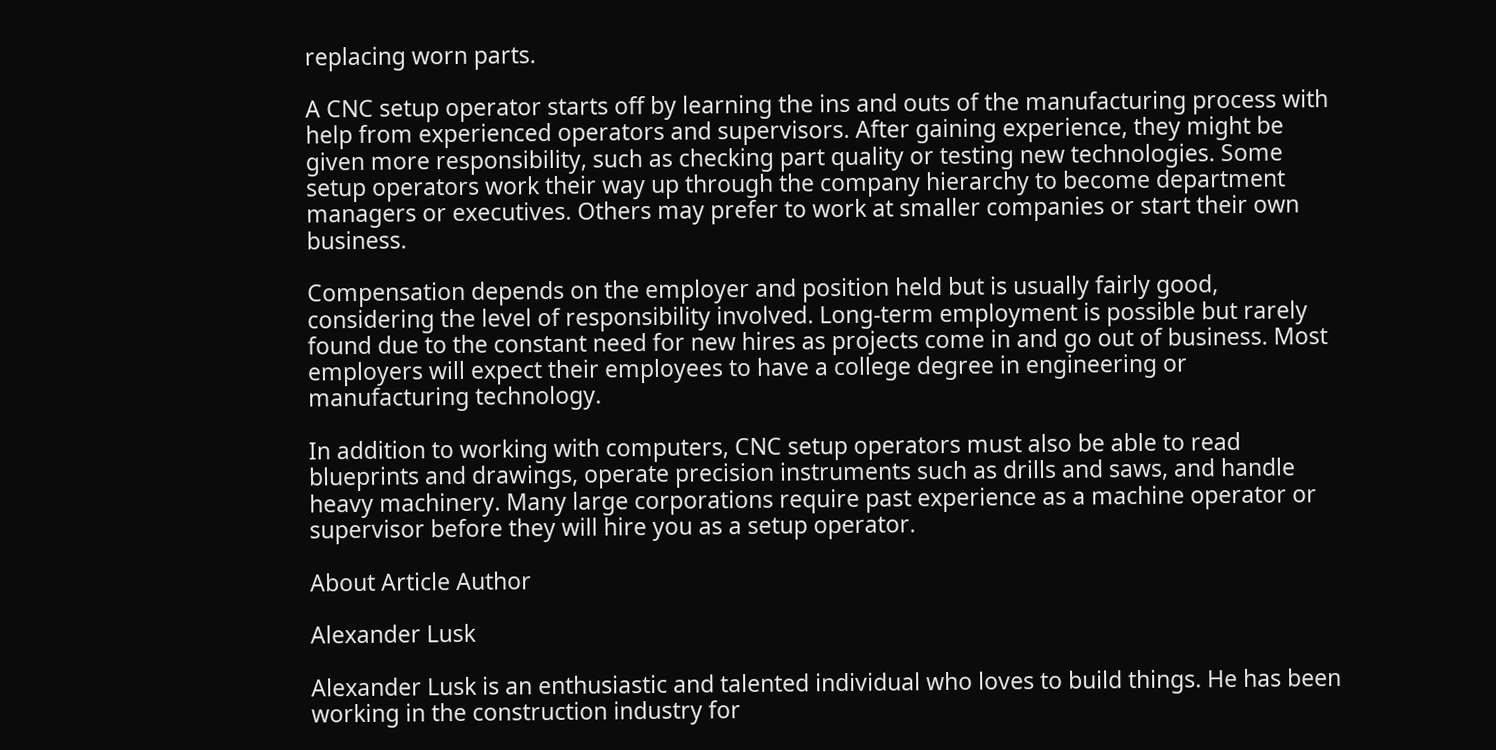replacing worn parts.

A CNC setup operator starts off by learning the ins and outs of the manufacturing process with help from experienced operators and supervisors. After gaining experience, they might be given more responsibility, such as checking part quality or testing new technologies. Some setup operators work their way up through the company hierarchy to become department managers or executives. Others may prefer to work at smaller companies or start their own business.

Compensation depends on the employer and position held but is usually fairly good, considering the level of responsibility involved. Long-term employment is possible but rarely found due to the constant need for new hires as projects come in and go out of business. Most employers will expect their employees to have a college degree in engineering or manufacturing technology.

In addition to working with computers, CNC setup operators must also be able to read blueprints and drawings, operate precision instruments such as drills and saws, and handle heavy machinery. Many large corporations require past experience as a machine operator or supervisor before they will hire you as a setup operator.

About Article Author

Alexander Lusk

Alexander Lusk is an enthusiastic and talented individual who loves to build things. He has been working in the construction industry for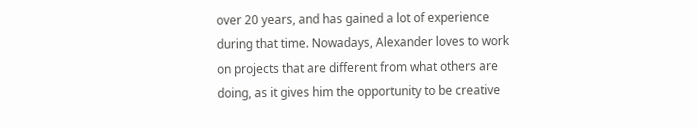over 20 years, and has gained a lot of experience during that time. Nowadays, Alexander loves to work on projects that are different from what others are doing, as it gives him the opportunity to be creative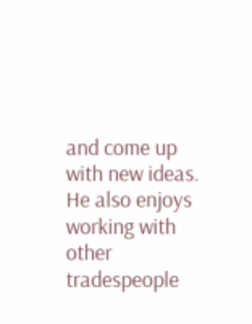and come up with new ideas. He also enjoys working with other tradespeople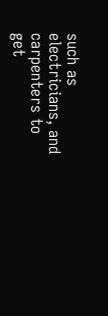such as electricians, and carpenters to get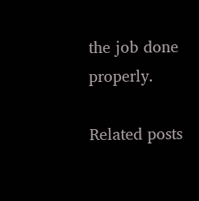the job done properly.

Related posts